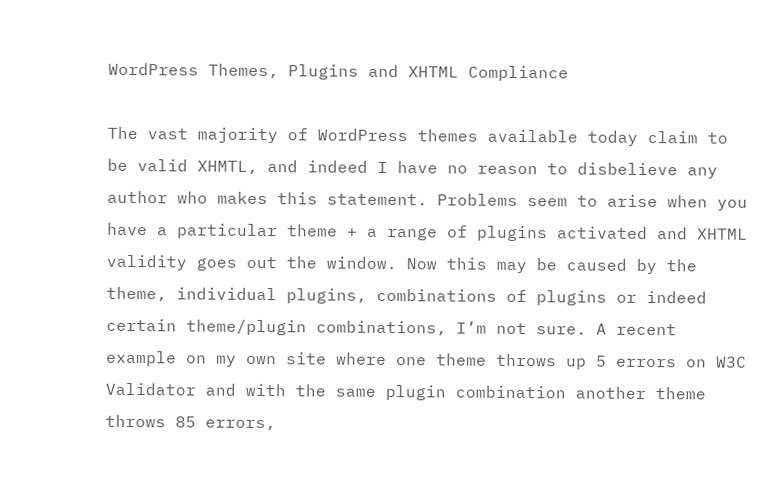WordPress Themes, Plugins and XHTML Compliance

The vast majority of WordPress themes available today claim to be valid XHMTL, and indeed I have no reason to disbelieve any author who makes this statement. Problems seem to arise when you have a particular theme + a range of plugins activated and XHTML validity goes out the window. Now this may be caused by the theme, individual plugins, combinations of plugins or indeed certain theme/plugin combinations, I’m not sure. A recent example on my own site where one theme throws up 5 errors on W3C Validator and with the same plugin combination another theme throws 85 errors,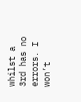whilst a 3rd has no errors. I won’t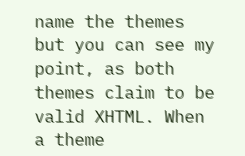name the themes but you can see my point, as both themes claim to be valid XHTML. When a theme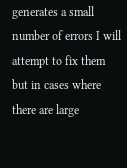generates a small number of errors I will attempt to fix them but in cases where there are large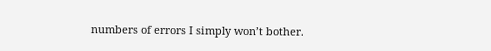numbers of errors I simply won’t bother.